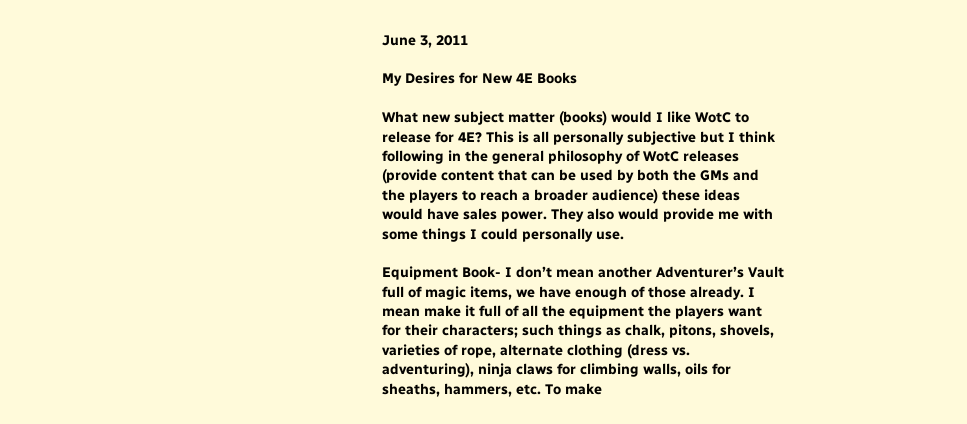June 3, 2011

My Desires for New 4E Books

What new subject matter (books) would I like WotC to release for 4E? This is all personally subjective but I think following in the general philosophy of WotC releases (provide content that can be used by both the GMs and the players to reach a broader audience) these ideas would have sales power. They also would provide me with some things I could personally use.

Equipment Book- I don’t mean another Adventurer’s Vault full of magic items, we have enough of those already. I mean make it full of all the equipment the players want for their characters; such things as chalk, pitons, shovels, varieties of rope, alternate clothing (dress vs. adventuring), ninja claws for climbing walls, oils for sheaths, hammers, etc. To make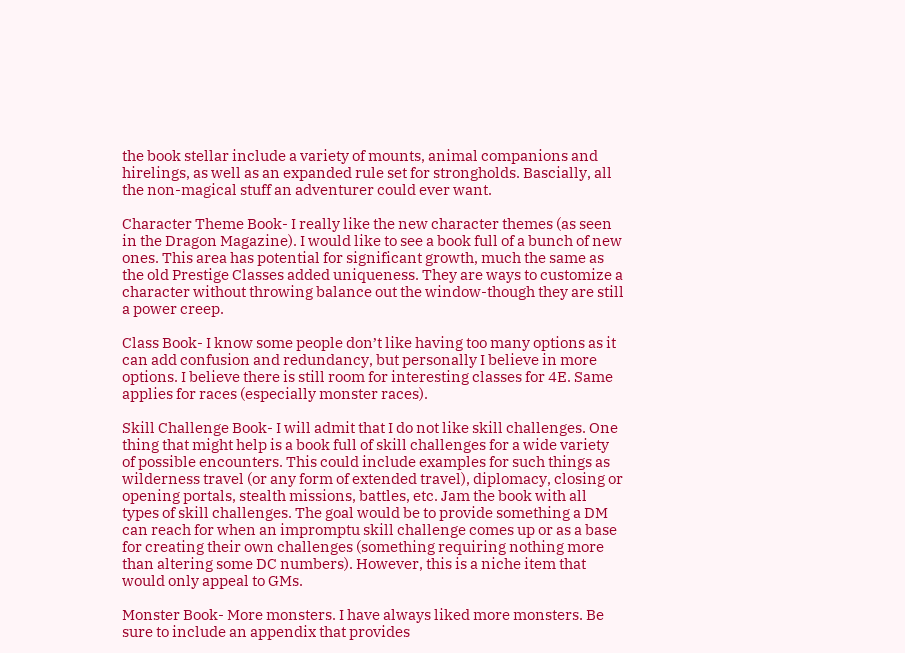the book stellar include a variety of mounts, animal companions and hirelings, as well as an expanded rule set for strongholds. Bascially, all the non-magical stuff an adventurer could ever want.

Character Theme Book- I really like the new character themes (as seen in the Dragon Magazine). I would like to see a book full of a bunch of new ones. This area has potential for significant growth, much the same as the old Prestige Classes added uniqueness. They are ways to customize a character without throwing balance out the window-though they are still a power creep.

Class Book- I know some people don’t like having too many options as it can add confusion and redundancy, but personally I believe in more options. I believe there is still room for interesting classes for 4E. Same applies for races (especially monster races).

Skill Challenge Book- I will admit that I do not like skill challenges. One thing that might help is a book full of skill challenges for a wide variety of possible encounters. This could include examples for such things as wilderness travel (or any form of extended travel), diplomacy, closing or opening portals, stealth missions, battles, etc. Jam the book with all types of skill challenges. The goal would be to provide something a DM can reach for when an impromptu skill challenge comes up or as a base for creating their own challenges (something requiring nothing more than altering some DC numbers). However, this is a niche item that would only appeal to GMs.

Monster Book- More monsters. I have always liked more monsters. Be sure to include an appendix that provides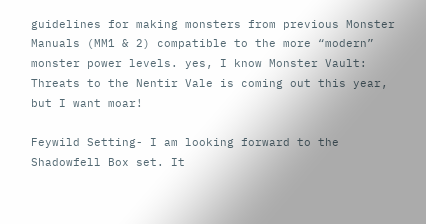guidelines for making monsters from previous Monster Manuals (MM1 & 2) compatible to the more “modern” monster power levels. yes, I know Monster Vault: Threats to the Nentir Vale is coming out this year, but I want moar!

Feywild Setting- I am looking forward to the Shadowfell Box set. It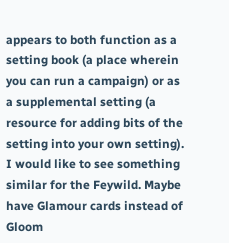appears to both function as a setting book (a place wherein you can run a campaign) or as a supplemental setting (a resource for adding bits of the setting into your own setting). I would like to see something similar for the Feywild. Maybe have Glamour cards instead of Gloom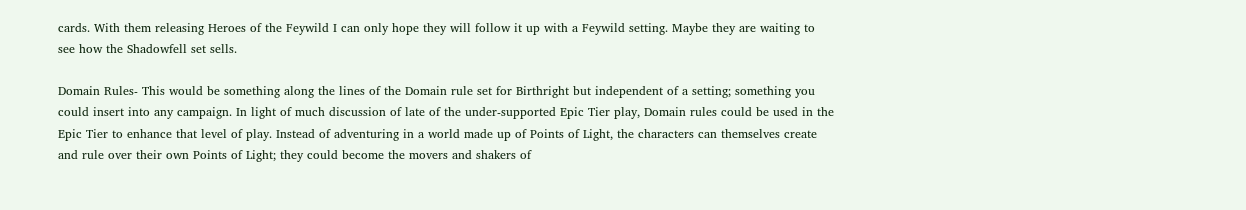cards. With them releasing Heroes of the Feywild I can only hope they will follow it up with a Feywild setting. Maybe they are waiting to see how the Shadowfell set sells.

Domain Rules- This would be something along the lines of the Domain rule set for Birthright but independent of a setting; something you could insert into any campaign. In light of much discussion of late of the under-supported Epic Tier play, Domain rules could be used in the Epic Tier to enhance that level of play. Instead of adventuring in a world made up of Points of Light, the characters can themselves create and rule over their own Points of Light; they could become the movers and shakers of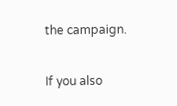the campaign.

If you also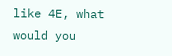like 4E, what would you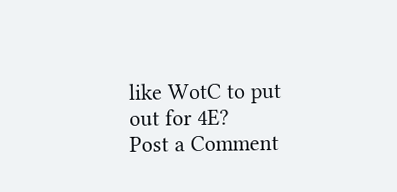like WotC to put out for 4E?
Post a Comment